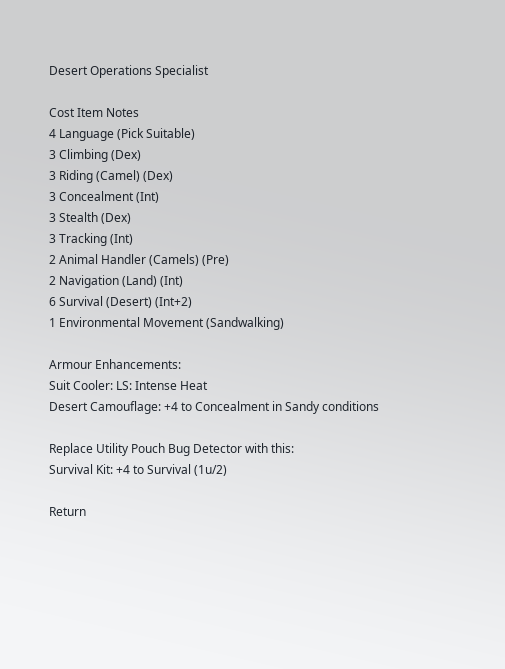Desert Operations Specialist

Cost Item Notes
4 Language (Pick Suitable)
3 Climbing (Dex)
3 Riding (Camel) (Dex)
3 Concealment (Int)
3 Stealth (Dex)
3 Tracking (Int)
2 Animal Handler (Camels) (Pre)
2 Navigation (Land) (Int)
6 Survival (Desert) (Int+2)
1 Environmental Movement (Sandwalking)

Armour Enhancements:
Suit Cooler: LS: Intense Heat
Desert Camouflage: +4 to Concealment in Sandy conditions

Replace Utility Pouch Bug Detector with this:
Survival Kit: +4 to Survival (1u/2)

Return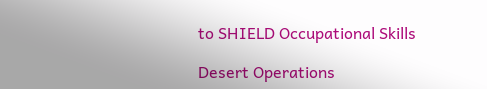to SHIELD Occupational Skills

Desert Operations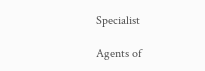Specialist

Agents of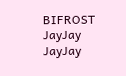BIFROST JayJay JayJay